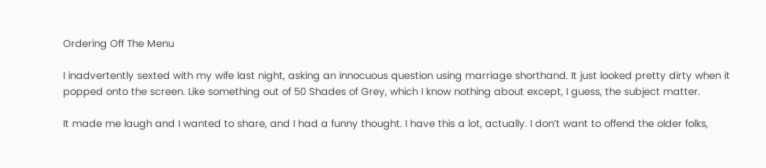Ordering Off The Menu

I inadvertently sexted with my wife last night, asking an innocuous question using marriage shorthand. It just looked pretty dirty when it popped onto the screen. Like something out of 50 Shades of Grey, which I know nothing about except, I guess, the subject matter.

It made me laugh and I wanted to share, and I had a funny thought. I have this a lot, actually. I don’t want to offend the older folks,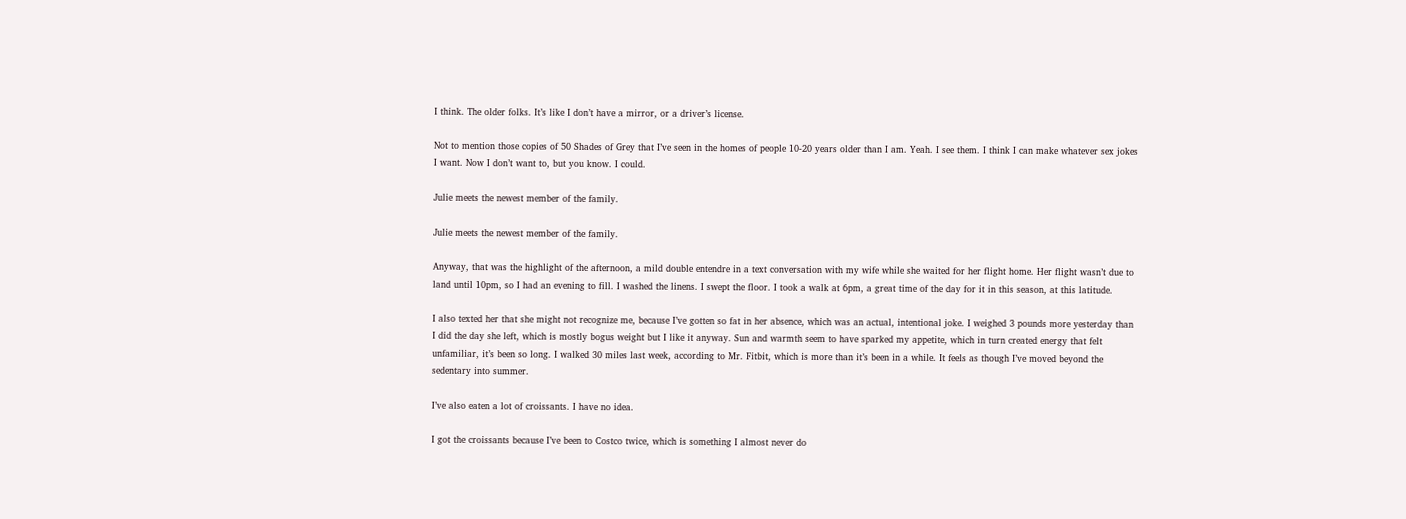I think. The older folks. It’s like I don’t have a mirror, or a driver’s license.

Not to mention those copies of 50 Shades of Grey that I’ve seen in the homes of people 10-20 years older than I am. Yeah. I see them. I think I can make whatever sex jokes I want. Now I don’t want to, but you know. I could.

Julie meets the newest member of the family.

Julie meets the newest member of the family.

Anyway, that was the highlight of the afternoon, a mild double entendre in a text conversation with my wife while she waited for her flight home. Her flight wasn’t due to land until 10pm, so I had an evening to fill. I washed the linens. I swept the floor. I took a walk at 6pm, a great time of the day for it in this season, at this latitude.

I also texted her that she might not recognize me, because I’ve gotten so fat in her absence, which was an actual, intentional joke. I weighed 3 pounds more yesterday than I did the day she left, which is mostly bogus weight but I like it anyway. Sun and warmth seem to have sparked my appetite, which in turn created energy that felt unfamiliar, it’s been so long. I walked 30 miles last week, according to Mr. Fitbit, which is more than it’s been in a while. It feels as though I’ve moved beyond the sedentary into summer.

I’ve also eaten a lot of croissants. I have no idea.

I got the croissants because I’ve been to Costco twice, which is something I almost never do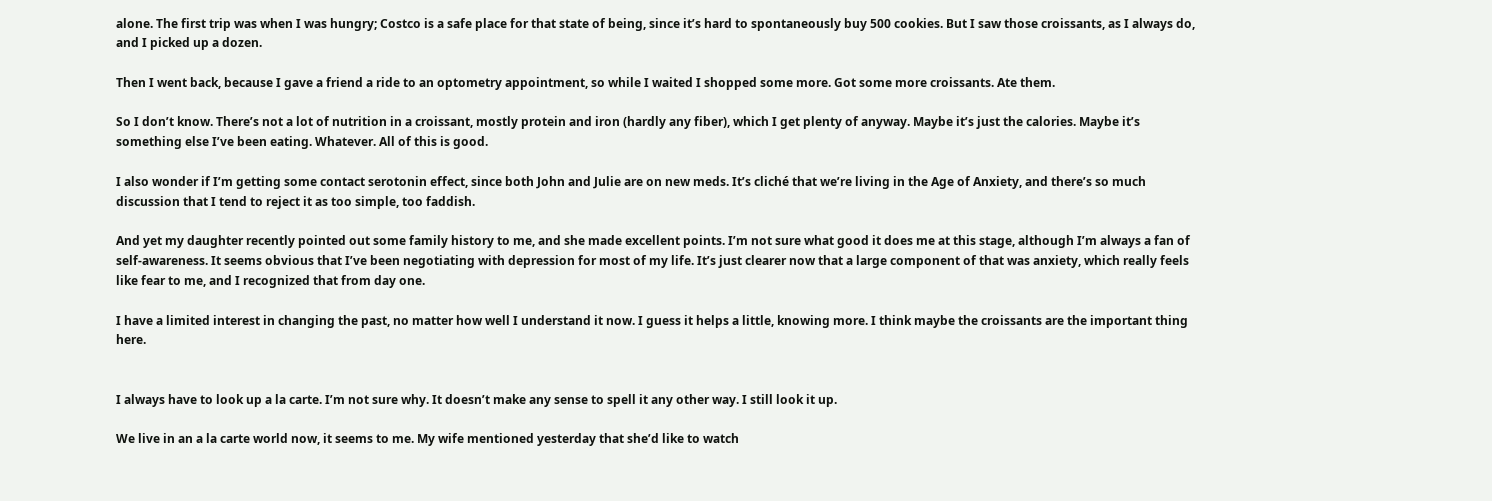alone. The first trip was when I was hungry; Costco is a safe place for that state of being, since it’s hard to spontaneously buy 500 cookies. But I saw those croissants, as I always do, and I picked up a dozen.

Then I went back, because I gave a friend a ride to an optometry appointment, so while I waited I shopped some more. Got some more croissants. Ate them.

So I don’t know. There’s not a lot of nutrition in a croissant, mostly protein and iron (hardly any fiber), which I get plenty of anyway. Maybe it’s just the calories. Maybe it’s something else I’ve been eating. Whatever. All of this is good.

I also wonder if I’m getting some contact serotonin effect, since both John and Julie are on new meds. It’s cliché that we’re living in the Age of Anxiety, and there’s so much discussion that I tend to reject it as too simple, too faddish.

And yet my daughter recently pointed out some family history to me, and she made excellent points. I’m not sure what good it does me at this stage, although I’m always a fan of self-awareness. It seems obvious that I’ve been negotiating with depression for most of my life. It’s just clearer now that a large component of that was anxiety, which really feels like fear to me, and I recognized that from day one.

I have a limited interest in changing the past, no matter how well I understand it now. I guess it helps a little, knowing more. I think maybe the croissants are the important thing here.


I always have to look up a la carte. I’m not sure why. It doesn’t make any sense to spell it any other way. I still look it up.

We live in an a la carte world now, it seems to me. My wife mentioned yesterday that she’d like to watch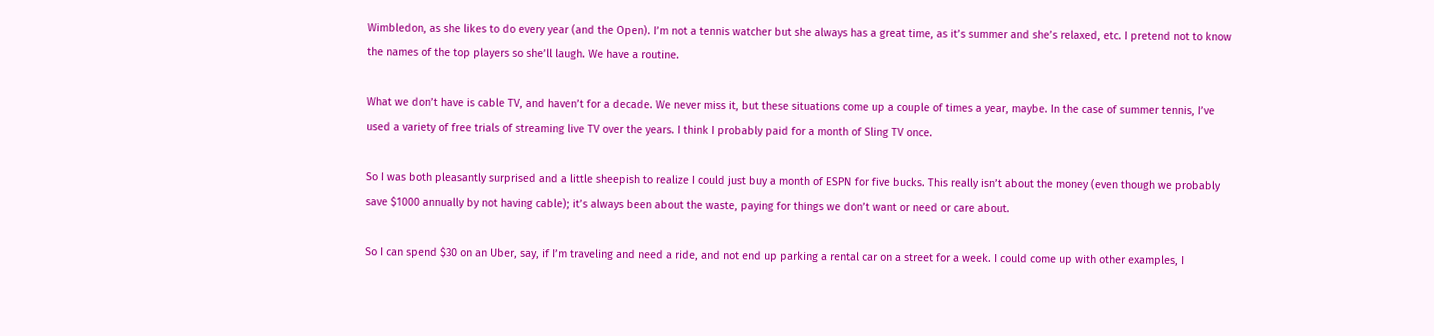Wimbledon, as she likes to do every year (and the Open). I’m not a tennis watcher but she always has a great time, as it’s summer and she’s relaxed, etc. I pretend not to know the names of the top players so she’ll laugh. We have a routine.

What we don’t have is cable TV, and haven’t for a decade. We never miss it, but these situations come up a couple of times a year, maybe. In the case of summer tennis, I’ve used a variety of free trials of streaming live TV over the years. I think I probably paid for a month of Sling TV once.

So I was both pleasantly surprised and a little sheepish to realize I could just buy a month of ESPN for five bucks. This really isn’t about the money (even though we probably save $1000 annually by not having cable); it’s always been about the waste, paying for things we don’t want or need or care about.

So I can spend $30 on an Uber, say, if I’m traveling and need a ride, and not end up parking a rental car on a street for a week. I could come up with other examples, I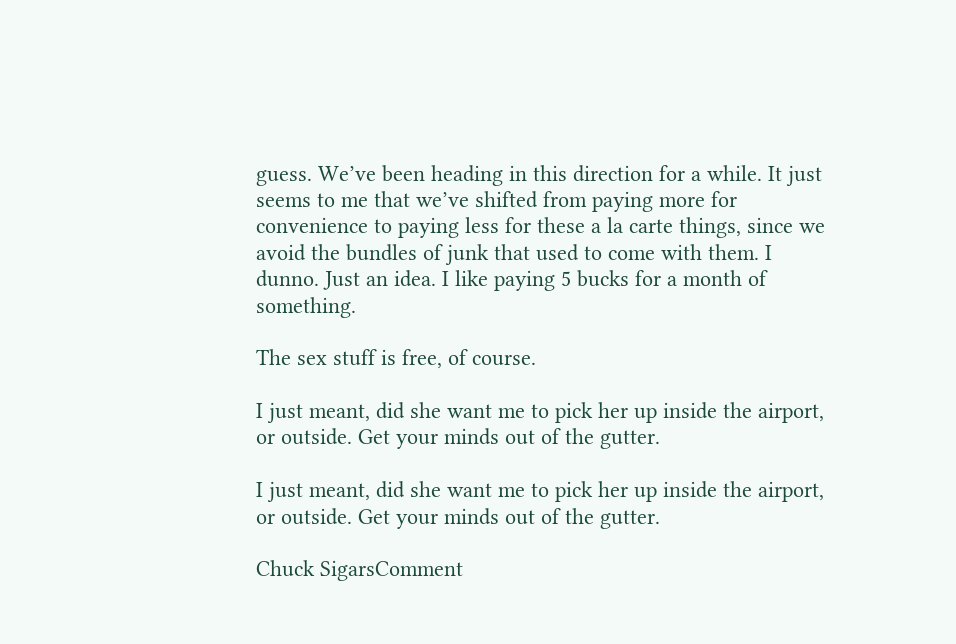guess. We’ve been heading in this direction for a while. It just seems to me that we’ve shifted from paying more for convenience to paying less for these a la carte things, since we avoid the bundles of junk that used to come with them. I dunno. Just an idea. I like paying 5 bucks for a month of something.

The sex stuff is free, of course.

I just meant, did she want me to pick her up inside the airport, or outside. Get your minds out of the gutter.

I just meant, did she want me to pick her up inside the airport, or outside. Get your minds out of the gutter.

Chuck SigarsComment